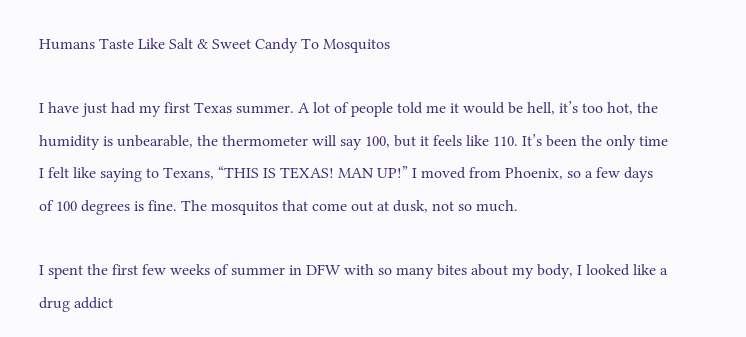Humans Taste Like Salt & Sweet Candy To Mosquitos

I have just had my first Texas summer. A lot of people told me it would be hell, it’s too hot, the humidity is unbearable, the thermometer will say 100, but it feels like 110. It’s been the only time I felt like saying to Texans, “THIS IS TEXAS! MAN UP!” I moved from Phoenix, so a few days of 100 degrees is fine. The mosquitos that come out at dusk, not so much.

I spent the first few weeks of summer in DFW with so many bites about my body, I looked like a drug addict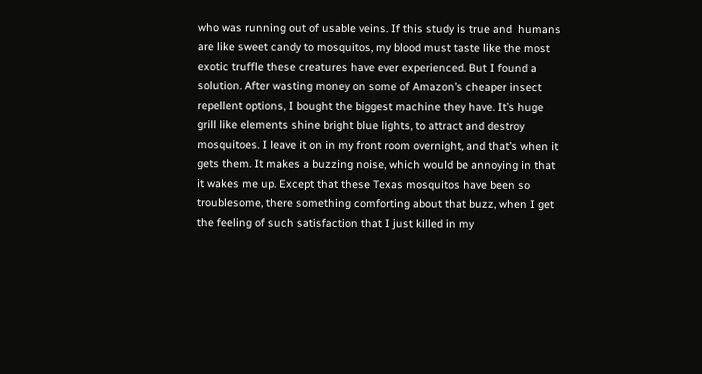who was running out of usable veins. If this study is true and  humans are like sweet candy to mosquitos, my blood must taste like the most exotic truffle these creatures have ever experienced. But I found a solution. After wasting money on some of Amazon’s cheaper insect repellent options, I bought the biggest machine they have. It’s huge grill like elements shine bright blue lights, to attract and destroy mosquitoes. I leave it on in my front room overnight, and that’s when it gets them. It makes a buzzing noise, which would be annoying in that it wakes me up. Except that these Texas mosquitos have been so troublesome, there something comforting about that buzz, when I get the feeling of such satisfaction that I just killed in my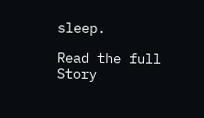sleep.

Read the full Story